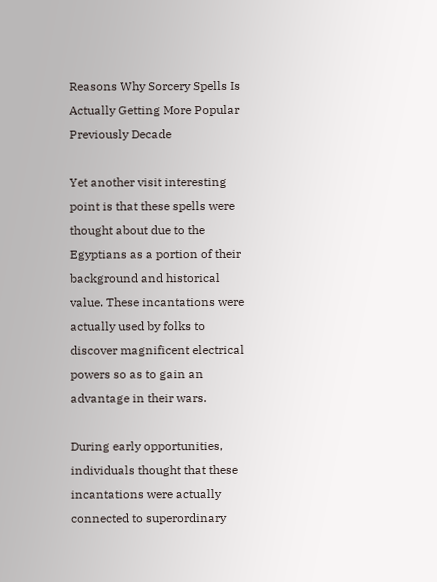Reasons Why Sorcery Spells Is Actually Getting More Popular Previously Decade

Yet another visit interesting point is that these spells were thought about due to the Egyptians as a portion of their background and historical value. These incantations were actually used by folks to discover magnificent electrical powers so as to gain an advantage in their wars.

During early opportunities, individuals thought that these incantations were actually connected to superordinary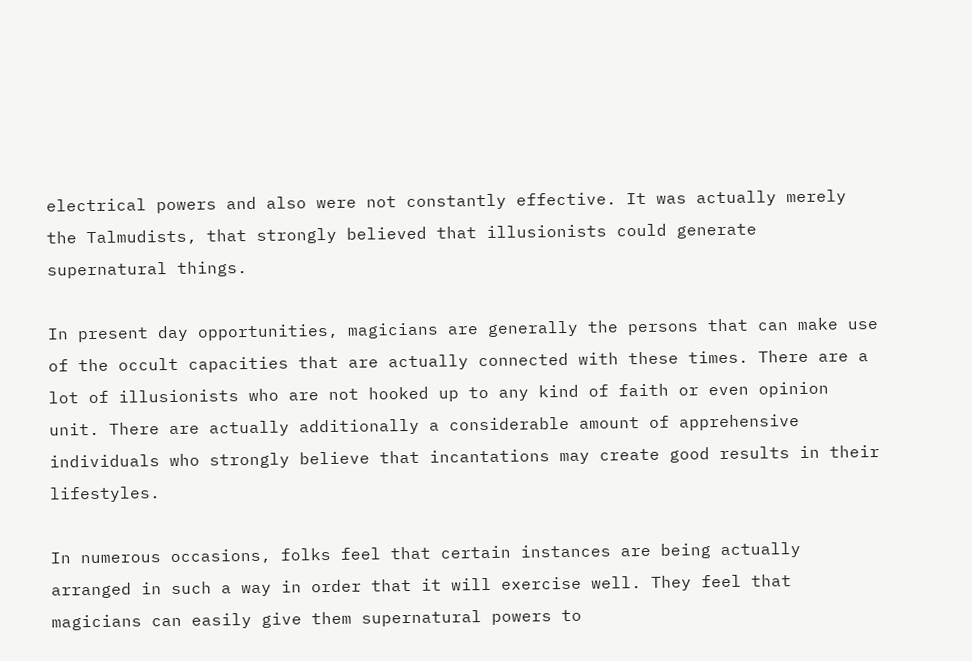electrical powers and also were not constantly effective. It was actually merely the Talmudists, that strongly believed that illusionists could generate supernatural things.

In present day opportunities, magicians are generally the persons that can make use of the occult capacities that are actually connected with these times. There are a lot of illusionists who are not hooked up to any kind of faith or even opinion unit. There are actually additionally a considerable amount of apprehensive individuals who strongly believe that incantations may create good results in their lifestyles.

In numerous occasions, folks feel that certain instances are being actually arranged in such a way in order that it will exercise well. They feel that magicians can easily give them supernatural powers to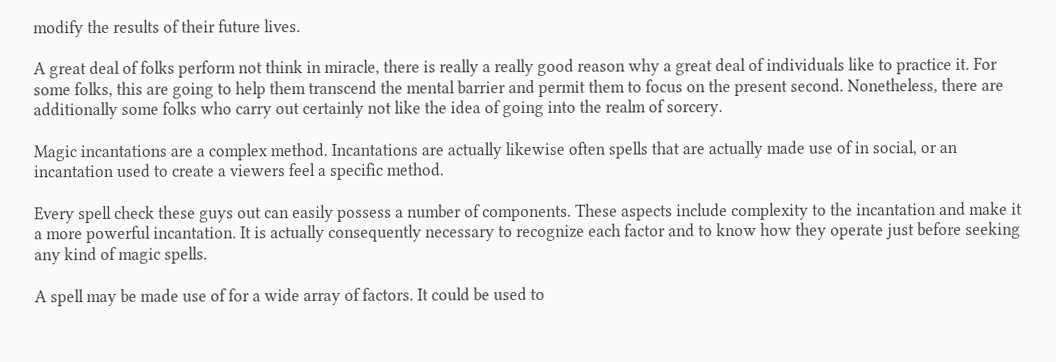modify the results of their future lives.

A great deal of folks perform not think in miracle, there is really a really good reason why a great deal of individuals like to practice it. For some folks, this are going to help them transcend the mental barrier and permit them to focus on the present second. Nonetheless, there are additionally some folks who carry out certainly not like the idea of going into the realm of sorcery.

Magic incantations are a complex method. Incantations are actually likewise often spells that are actually made use of in social, or an incantation used to create a viewers feel a specific method.

Every spell check these guys out can easily possess a number of components. These aspects include complexity to the incantation and make it a more powerful incantation. It is actually consequently necessary to recognize each factor and to know how they operate just before seeking any kind of magic spells.

A spell may be made use of for a wide array of factors. It could be used to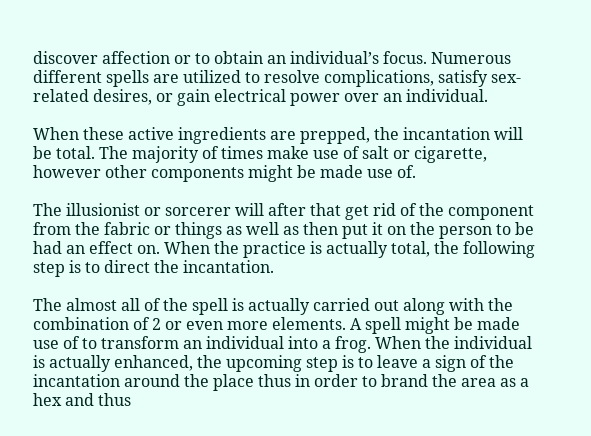discover affection or to obtain an individual’s focus. Numerous different spells are utilized to resolve complications, satisfy sex-related desires, or gain electrical power over an individual.

When these active ingredients are prepped, the incantation will be total. The majority of times make use of salt or cigarette, however other components might be made use of.

The illusionist or sorcerer will after that get rid of the component from the fabric or things as well as then put it on the person to be had an effect on. When the practice is actually total, the following step is to direct the incantation.

The almost all of the spell is actually carried out along with the combination of 2 or even more elements. A spell might be made use of to transform an individual into a frog. When the individual is actually enhanced, the upcoming step is to leave a sign of the incantation around the place thus in order to brand the area as a hex and thus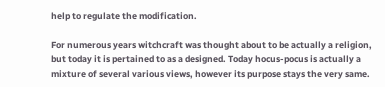help to regulate the modification.

For numerous years witchcraft was thought about to be actually a religion, but today it is pertained to as a designed. Today hocus-pocus is actually a mixture of several various views, however its purpose stays the very same.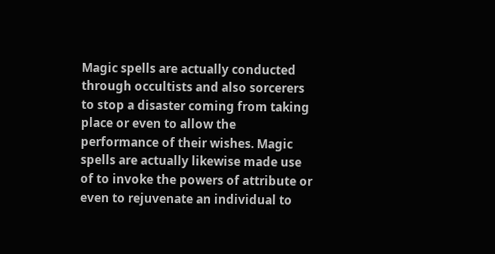Magic spells are actually conducted through occultists and also sorcerers to stop a disaster coming from taking place or even to allow the performance of their wishes. Magic spells are actually likewise made use of to invoke the powers of attribute or even to rejuvenate an individual to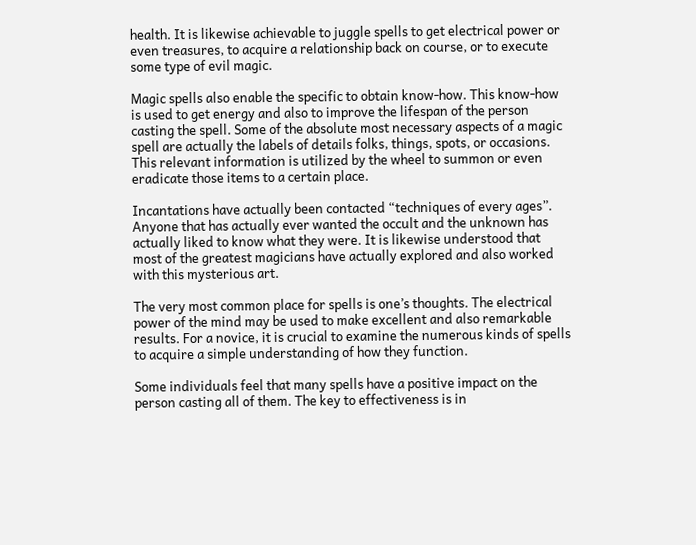health. It is likewise achievable to juggle spells to get electrical power or even treasures, to acquire a relationship back on course, or to execute some type of evil magic.

Magic spells also enable the specific to obtain know-how. This know-how is used to get energy and also to improve the lifespan of the person casting the spell. Some of the absolute most necessary aspects of a magic spell are actually the labels of details folks, things, spots, or occasions. This relevant information is utilized by the wheel to summon or even eradicate those items to a certain place.

Incantations have actually been contacted “techniques of every ages”. Anyone that has actually ever wanted the occult and the unknown has actually liked to know what they were. It is likewise understood that most of the greatest magicians have actually explored and also worked with this mysterious art.

The very most common place for spells is one’s thoughts. The electrical power of the mind may be used to make excellent and also remarkable results. For a novice, it is crucial to examine the numerous kinds of spells to acquire a simple understanding of how they function.

Some individuals feel that many spells have a positive impact on the person casting all of them. The key to effectiveness is in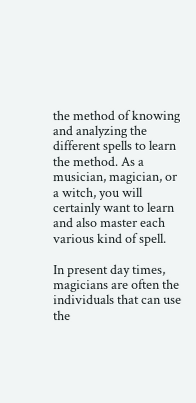the method of knowing and analyzing the different spells to learn the method. As a musician, magician, or a witch, you will certainly want to learn and also master each various kind of spell.

In present day times, magicians are often the individuals that can use the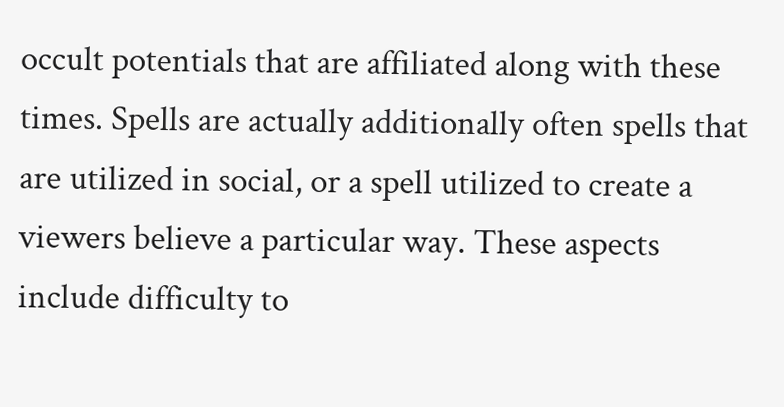occult potentials that are affiliated along with these times. Spells are actually additionally often spells that are utilized in social, or a spell utilized to create a viewers believe a particular way. These aspects include difficulty to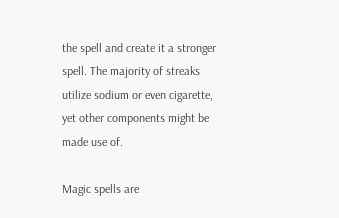the spell and create it a stronger spell. The majority of streaks utilize sodium or even cigarette, yet other components might be made use of.

Magic spells are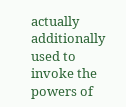actually additionally used to invoke the powers of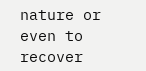nature or even to recover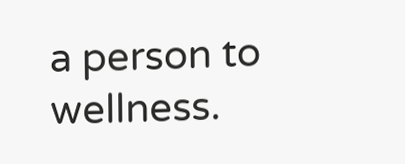a person to wellness.